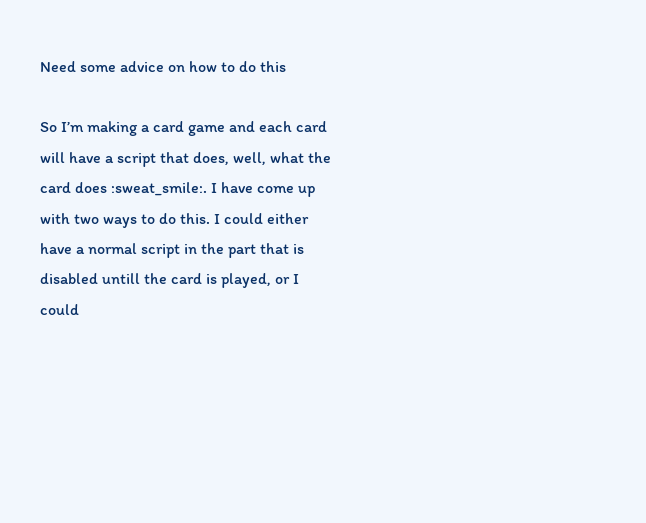Need some advice on how to do this

So I’m making a card game and each card will have a script that does, well, what the card does :sweat_smile:. I have come up with two ways to do this. I could either have a normal script in the part that is disabled untill the card is played, or I could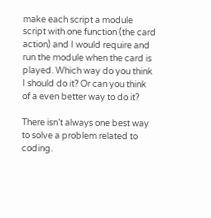make each script a module script with one function (the card action) and I would require and run the module when the card is played. Which way do you think I should do it? Or can you think of a even better way to do it?

There isn’t always one best way to solve a problem related to coding.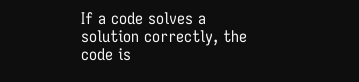If a code solves a solution correctly, the code is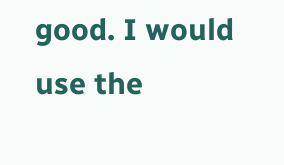good. I would use the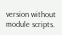version without module scripts.